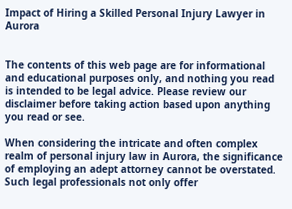Impact of Hiring a Skilled Personal Injury Lawyer in Aurora


The contents of this web page are for informational and educational purposes only, and nothing you read is intended to be legal advice. Please review our disclaimer before taking action based upon anything you read or see.

When considering the intricate and often complex realm of personal injury law in Aurora, the significance of employing an adept attorney cannot be overstated. Such legal professionals not only offer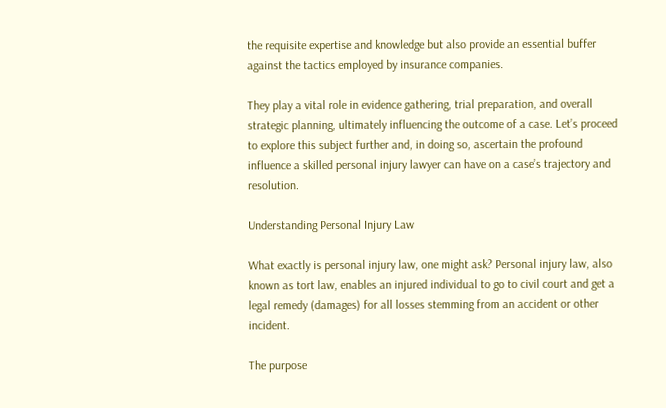the requisite expertise and knowledge but also provide an essential buffer against the tactics employed by insurance companies.

They play a vital role in evidence gathering, trial preparation, and overall strategic planning, ultimately influencing the outcome of a case. Let’s proceed to explore this subject further and, in doing so, ascertain the profound influence a skilled personal injury lawyer can have on a case’s trajectory and resolution.

Understanding Personal Injury Law

What exactly is personal injury law, one might ask? Personal injury law, also known as tort law, enables an injured individual to go to civil court and get a legal remedy (damages) for all losses stemming from an accident or other incident.

The purpose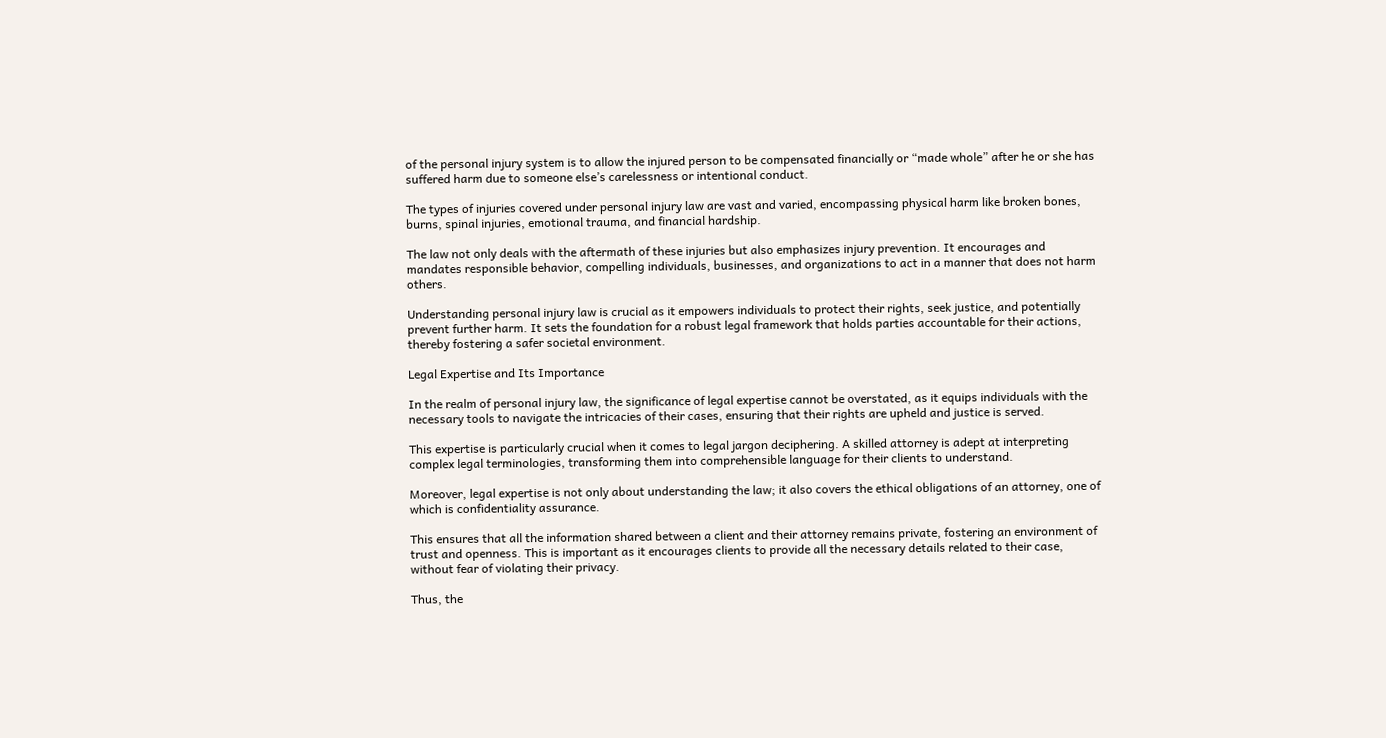of the personal injury system is to allow the injured person to be compensated financially or “made whole” after he or she has suffered harm due to someone else’s carelessness or intentional conduct.

The types of injuries covered under personal injury law are vast and varied, encompassing physical harm like broken bones, burns, spinal injuries, emotional trauma, and financial hardship.

The law not only deals with the aftermath of these injuries but also emphasizes injury prevention. It encourages and mandates responsible behavior, compelling individuals, businesses, and organizations to act in a manner that does not harm others.

Understanding personal injury law is crucial as it empowers individuals to protect their rights, seek justice, and potentially prevent further harm. It sets the foundation for a robust legal framework that holds parties accountable for their actions, thereby fostering a safer societal environment.

Legal Expertise and Its Importance

In the realm of personal injury law, the significance of legal expertise cannot be overstated, as it equips individuals with the necessary tools to navigate the intricacies of their cases, ensuring that their rights are upheld and justice is served.

This expertise is particularly crucial when it comes to legal jargon deciphering. A skilled attorney is adept at interpreting complex legal terminologies, transforming them into comprehensible language for their clients to understand.

Moreover, legal expertise is not only about understanding the law; it also covers the ethical obligations of an attorney, one of which is confidentiality assurance.

This ensures that all the information shared between a client and their attorney remains private, fostering an environment of trust and openness. This is important as it encourages clients to provide all the necessary details related to their case, without fear of violating their privacy.

Thus, the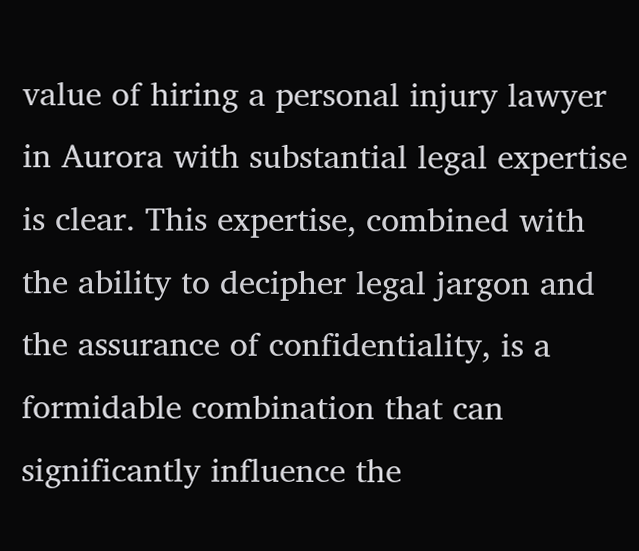value of hiring a personal injury lawyer in Aurora with substantial legal expertise is clear. This expertise, combined with the ability to decipher legal jargon and the assurance of confidentiality, is a formidable combination that can significantly influence the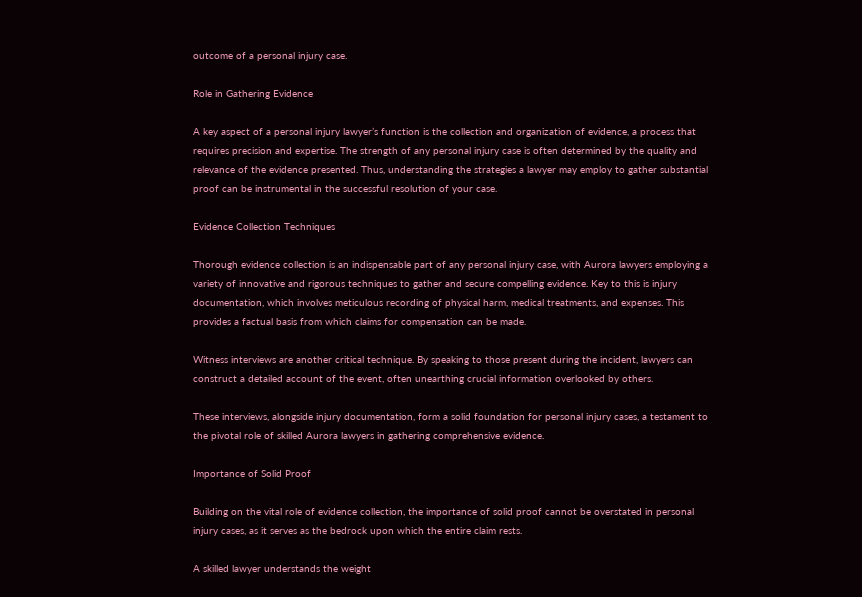outcome of a personal injury case.

Role in Gathering Evidence

A key aspect of a personal injury lawyer’s function is the collection and organization of evidence, a process that requires precision and expertise. The strength of any personal injury case is often determined by the quality and relevance of the evidence presented. Thus, understanding the strategies a lawyer may employ to gather substantial proof can be instrumental in the successful resolution of your case.

Evidence Collection Techniques

Thorough evidence collection is an indispensable part of any personal injury case, with Aurora lawyers employing a variety of innovative and rigorous techniques to gather and secure compelling evidence. Key to this is injury documentation, which involves meticulous recording of physical harm, medical treatments, and expenses. This provides a factual basis from which claims for compensation can be made.

Witness interviews are another critical technique. By speaking to those present during the incident, lawyers can construct a detailed account of the event, often unearthing crucial information overlooked by others.

These interviews, alongside injury documentation, form a solid foundation for personal injury cases, a testament to the pivotal role of skilled Aurora lawyers in gathering comprehensive evidence.

Importance of Solid Proof

Building on the vital role of evidence collection, the importance of solid proof cannot be overstated in personal injury cases, as it serves as the bedrock upon which the entire claim rests.

A skilled lawyer understands the weight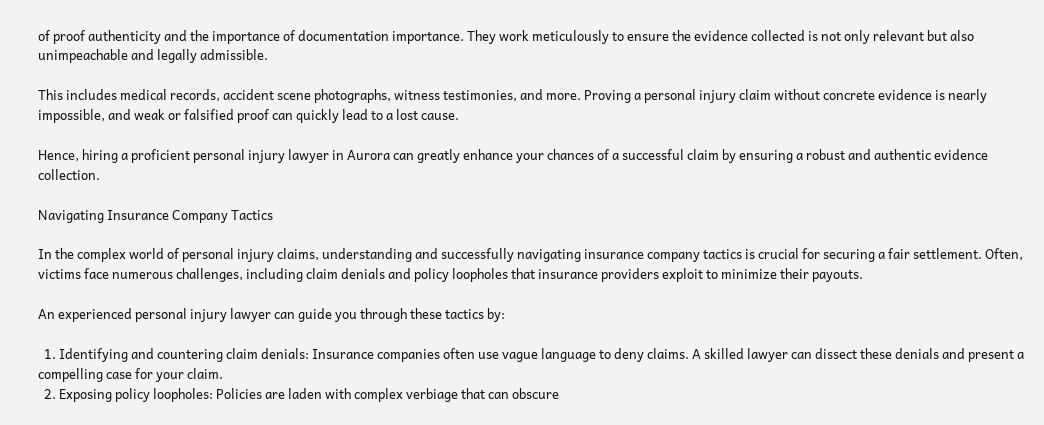of proof authenticity and the importance of documentation importance. They work meticulously to ensure the evidence collected is not only relevant but also unimpeachable and legally admissible.

This includes medical records, accident scene photographs, witness testimonies, and more. Proving a personal injury claim without concrete evidence is nearly impossible, and weak or falsified proof can quickly lead to a lost cause.

Hence, hiring a proficient personal injury lawyer in Aurora can greatly enhance your chances of a successful claim by ensuring a robust and authentic evidence collection.

Navigating Insurance Company Tactics

In the complex world of personal injury claims, understanding and successfully navigating insurance company tactics is crucial for securing a fair settlement. Often, victims face numerous challenges, including claim denials and policy loopholes that insurance providers exploit to minimize their payouts.

An experienced personal injury lawyer can guide you through these tactics by:

  1. Identifying and countering claim denials: Insurance companies often use vague language to deny claims. A skilled lawyer can dissect these denials and present a compelling case for your claim.
  2. Exposing policy loopholes: Policies are laden with complex verbiage that can obscure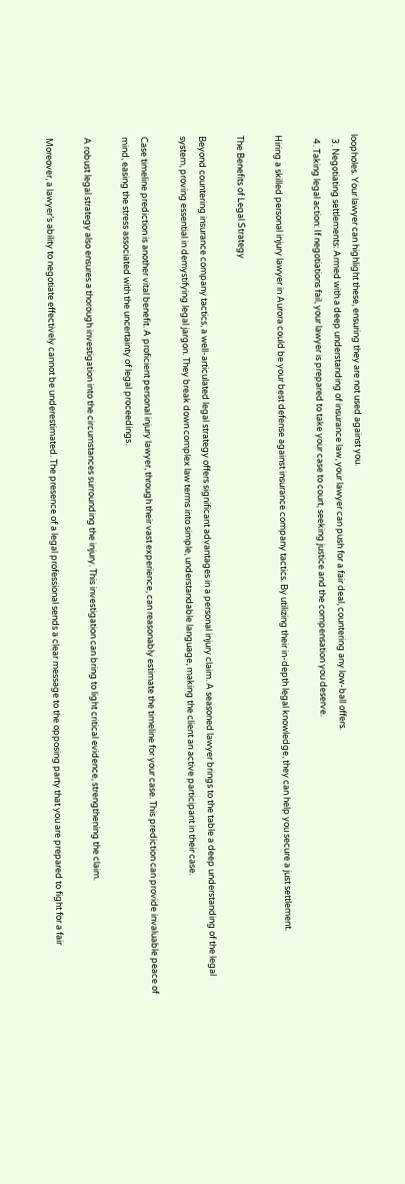loopholes. Your lawyer can highlight these, ensuring they are not used against you.
  3. Negotiating settlements: Armed with a deep understanding of insurance law, your lawyer can push for a fair deal, countering any low-ball offers.
  4. Taking legal action: If negotiations fail, your lawyer is prepared to take your case to court, seeking justice and the compensation you deserve.

Hiring a skilled personal injury lawyer in Aurora could be your best defense against insurance company tactics. By utilizing their in-depth legal knowledge, they can help you secure a just settlement.

The Benefits of Legal Strategy

Beyond countering insurance company tactics, a well-articulated legal strategy offers significant advantages in a personal injury claim. A seasoned lawyer brings to the table a deep understanding of the legal system, proving essential in demystifying legal jargon. They break down complex law terms into simple, understandable language, making the client an active participant in their case.

Case timeline prediction is another vital benefit. A proficient personal injury lawyer, through their vast experience, can reasonably estimate the timeline for your case. This prediction can provide invaluable peace of mind, easing the stress associated with the uncertainty of legal proceedings.

A robust legal strategy also ensures a thorough investigation into the circumstances surrounding the injury. This investigation can bring to light critical evidence, strengthening the claim.

Moreover, a lawyer’s ability to negotiate effectively cannot be underestimated. The presence of a legal professional sends a clear message to the opposing party that you are prepared to fight for a fair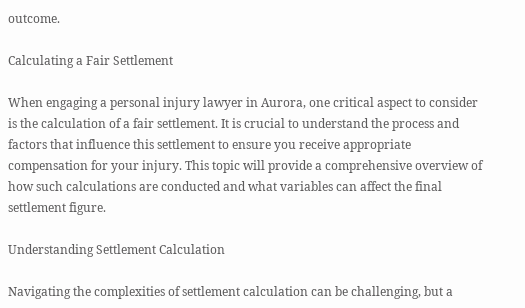outcome.

Calculating a Fair Settlement

When engaging a personal injury lawyer in Aurora, one critical aspect to consider is the calculation of a fair settlement. It is crucial to understand the process and factors that influence this settlement to ensure you receive appropriate compensation for your injury. This topic will provide a comprehensive overview of how such calculations are conducted and what variables can affect the final settlement figure.

Understanding Settlement Calculation

Navigating the complexities of settlement calculation can be challenging, but a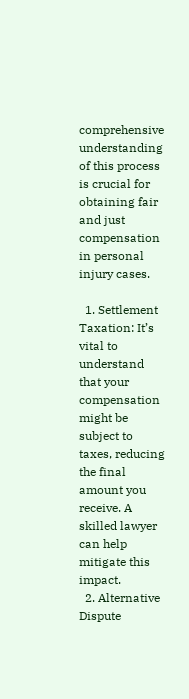comprehensive understanding of this process is crucial for obtaining fair and just compensation in personal injury cases.

  1. Settlement Taxation: It’s vital to understand that your compensation might be subject to taxes, reducing the final amount you receive. A skilled lawyer can help mitigate this impact.
  2. Alternative Dispute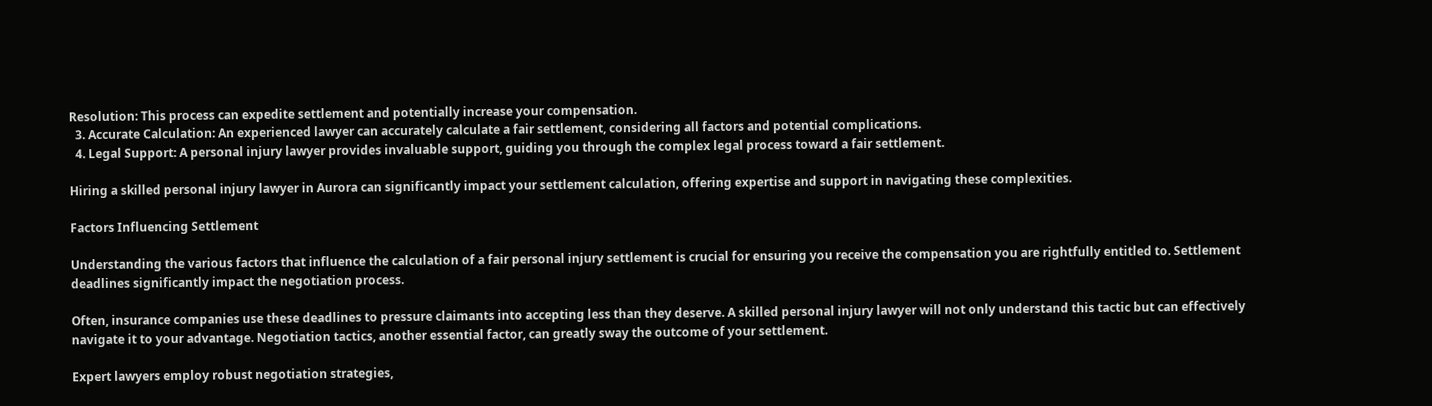Resolution: This process can expedite settlement and potentially increase your compensation.
  3. Accurate Calculation: An experienced lawyer can accurately calculate a fair settlement, considering all factors and potential complications.
  4. Legal Support: A personal injury lawyer provides invaluable support, guiding you through the complex legal process toward a fair settlement.

Hiring a skilled personal injury lawyer in Aurora can significantly impact your settlement calculation, offering expertise and support in navigating these complexities.

Factors Influencing Settlement

Understanding the various factors that influence the calculation of a fair personal injury settlement is crucial for ensuring you receive the compensation you are rightfully entitled to. Settlement deadlines significantly impact the negotiation process.

Often, insurance companies use these deadlines to pressure claimants into accepting less than they deserve. A skilled personal injury lawyer will not only understand this tactic but can effectively navigate it to your advantage. Negotiation tactics, another essential factor, can greatly sway the outcome of your settlement.

Expert lawyers employ robust negotiation strategies,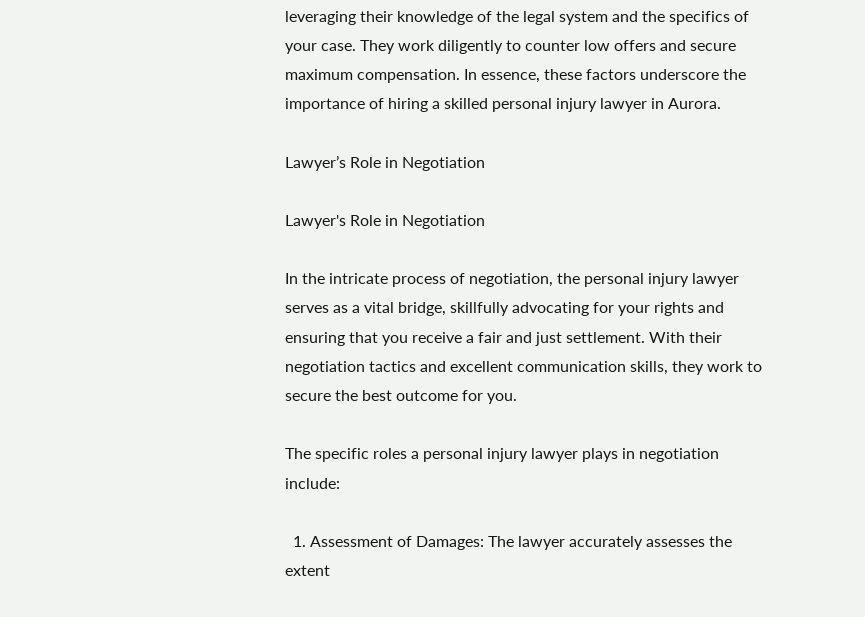leveraging their knowledge of the legal system and the specifics of your case. They work diligently to counter low offers and secure maximum compensation. In essence, these factors underscore the importance of hiring a skilled personal injury lawyer in Aurora.

Lawyer’s Role in Negotiation

Lawyer's Role in Negotiation

In the intricate process of negotiation, the personal injury lawyer serves as a vital bridge, skillfully advocating for your rights and ensuring that you receive a fair and just settlement. With their negotiation tactics and excellent communication skills, they work to secure the best outcome for you.

The specific roles a personal injury lawyer plays in negotiation include:

  1. Assessment of Damages: The lawyer accurately assesses the extent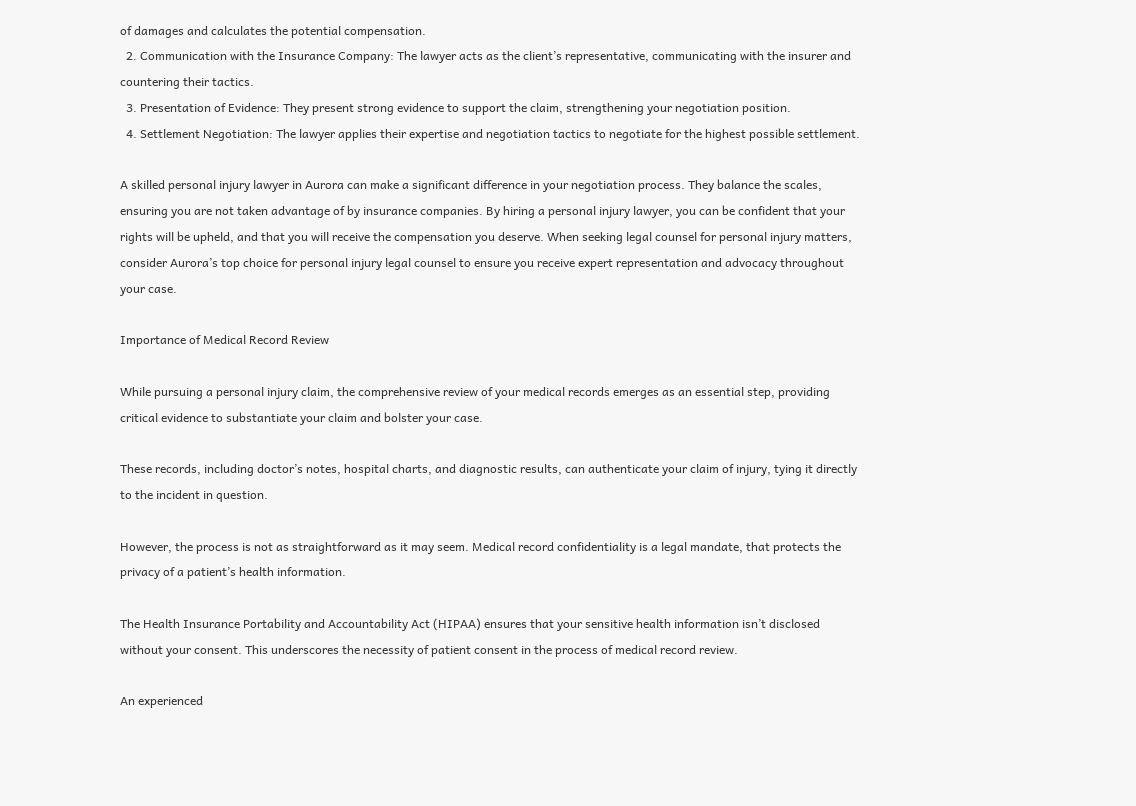of damages and calculates the potential compensation.
  2. Communication with the Insurance Company: The lawyer acts as the client’s representative, communicating with the insurer and countering their tactics.
  3. Presentation of Evidence: They present strong evidence to support the claim, strengthening your negotiation position.
  4. Settlement Negotiation: The lawyer applies their expertise and negotiation tactics to negotiate for the highest possible settlement.

A skilled personal injury lawyer in Aurora can make a significant difference in your negotiation process. They balance the scales, ensuring you are not taken advantage of by insurance companies. By hiring a personal injury lawyer, you can be confident that your rights will be upheld, and that you will receive the compensation you deserve. When seeking legal counsel for personal injury matters, consider Aurora’s top choice for personal injury legal counsel to ensure you receive expert representation and advocacy throughout your case.

Importance of Medical Record Review

While pursuing a personal injury claim, the comprehensive review of your medical records emerges as an essential step, providing critical evidence to substantiate your claim and bolster your case.

These records, including doctor’s notes, hospital charts, and diagnostic results, can authenticate your claim of injury, tying it directly to the incident in question.

However, the process is not as straightforward as it may seem. Medical record confidentiality is a legal mandate, that protects the privacy of a patient’s health information.

The Health Insurance Portability and Accountability Act (HIPAA) ensures that your sensitive health information isn’t disclosed without your consent. This underscores the necessity of patient consent in the process of medical record review.

An experienced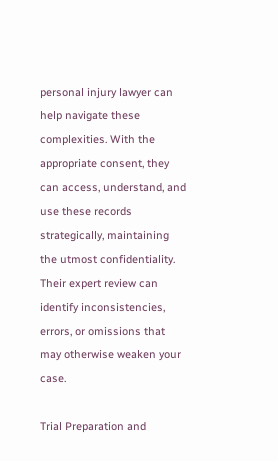personal injury lawyer can help navigate these complexities. With the appropriate consent, they can access, understand, and use these records strategically, maintaining the utmost confidentiality. Their expert review can identify inconsistencies, errors, or omissions that may otherwise weaken your case.

Trial Preparation and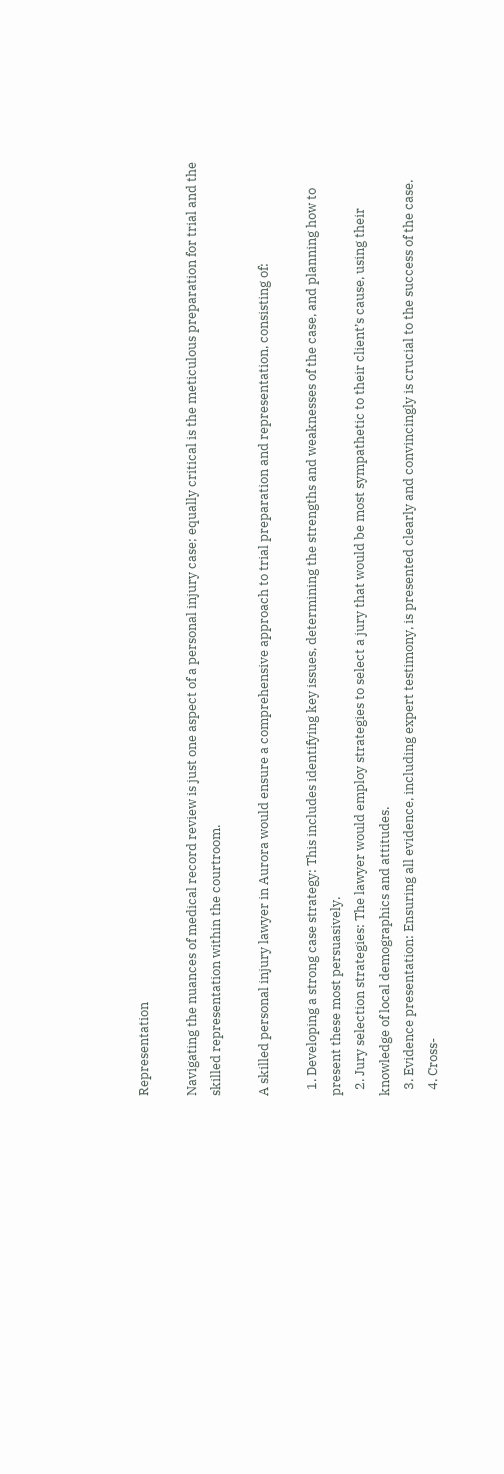Representation

Navigating the nuances of medical record review is just one aspect of a personal injury case; equally critical is the meticulous preparation for trial and the skilled representation within the courtroom.

A skilled personal injury lawyer in Aurora would ensure a comprehensive approach to trial preparation and representation, consisting of:

  1. Developing a strong case strategy: This includes identifying key issues, determining the strengths and weaknesses of the case, and planning how to present these most persuasively.
  2. Jury selection strategies: The lawyer would employ strategies to select a jury that would be most sympathetic to their client’s cause, using their knowledge of local demographics and attitudes.
  3. Evidence presentation: Ensuring all evidence, including expert testimony, is presented clearly and convincingly is crucial to the success of the case.
  4. Cross-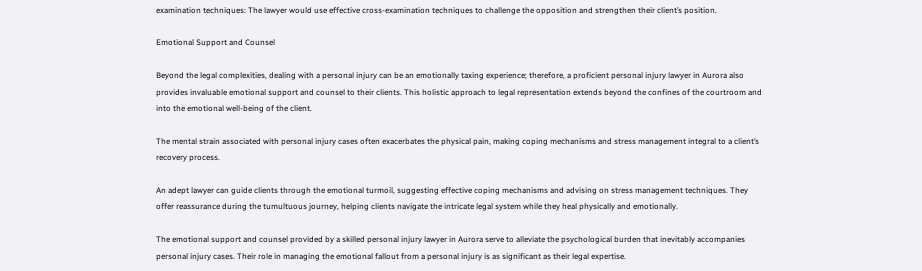examination techniques: The lawyer would use effective cross-examination techniques to challenge the opposition and strengthen their client’s position.

Emotional Support and Counsel

Beyond the legal complexities, dealing with a personal injury can be an emotionally taxing experience; therefore, a proficient personal injury lawyer in Aurora also provides invaluable emotional support and counsel to their clients. This holistic approach to legal representation extends beyond the confines of the courtroom and into the emotional well-being of the client.

The mental strain associated with personal injury cases often exacerbates the physical pain, making coping mechanisms and stress management integral to a client’s recovery process.

An adept lawyer can guide clients through the emotional turmoil, suggesting effective coping mechanisms and advising on stress management techniques. They offer reassurance during the tumultuous journey, helping clients navigate the intricate legal system while they heal physically and emotionally.

The emotional support and counsel provided by a skilled personal injury lawyer in Aurora serve to alleviate the psychological burden that inevitably accompanies personal injury cases. Their role in managing the emotional fallout from a personal injury is as significant as their legal expertise.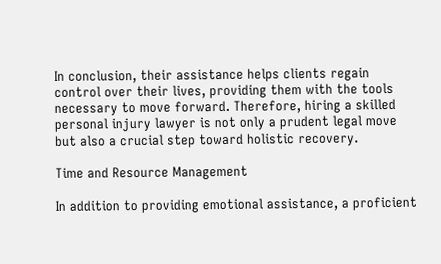In conclusion, their assistance helps clients regain control over their lives, providing them with the tools necessary to move forward. Therefore, hiring a skilled personal injury lawyer is not only a prudent legal move but also a crucial step toward holistic recovery.

Time and Resource Management

In addition to providing emotional assistance, a proficient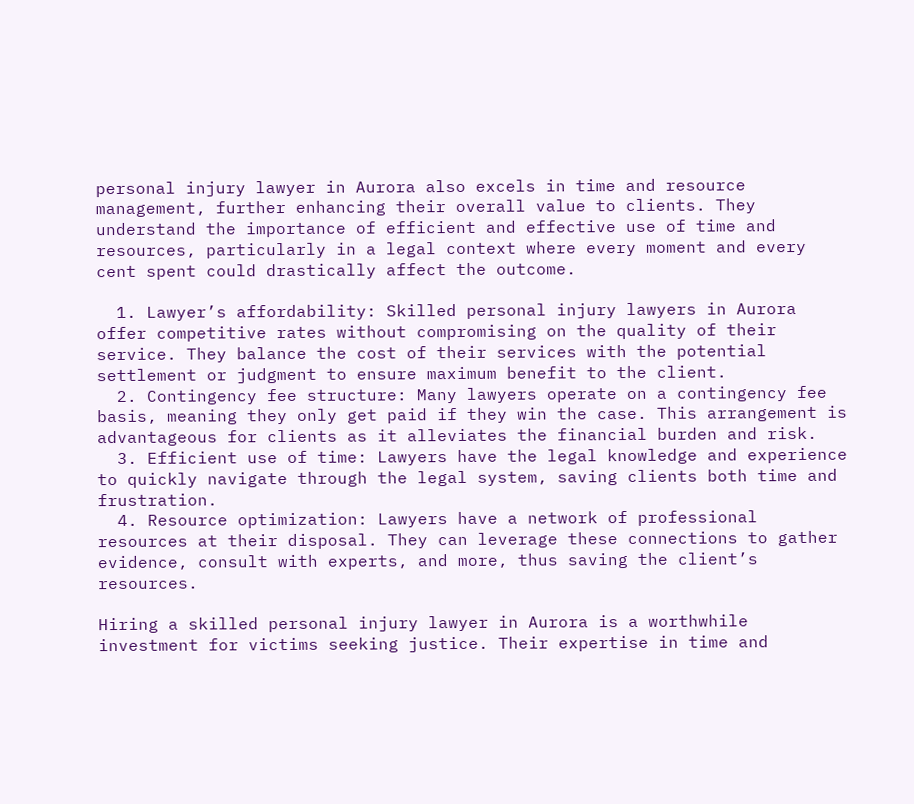personal injury lawyer in Aurora also excels in time and resource management, further enhancing their overall value to clients. They understand the importance of efficient and effective use of time and resources, particularly in a legal context where every moment and every cent spent could drastically affect the outcome.

  1. Lawyer’s affordability: Skilled personal injury lawyers in Aurora offer competitive rates without compromising on the quality of their service. They balance the cost of their services with the potential settlement or judgment to ensure maximum benefit to the client.
  2. Contingency fee structure: Many lawyers operate on a contingency fee basis, meaning they only get paid if they win the case. This arrangement is advantageous for clients as it alleviates the financial burden and risk.
  3. Efficient use of time: Lawyers have the legal knowledge and experience to quickly navigate through the legal system, saving clients both time and frustration.
  4. Resource optimization: Lawyers have a network of professional resources at their disposal. They can leverage these connections to gather evidence, consult with experts, and more, thus saving the client’s resources.

Hiring a skilled personal injury lawyer in Aurora is a worthwhile investment for victims seeking justice. Their expertise in time and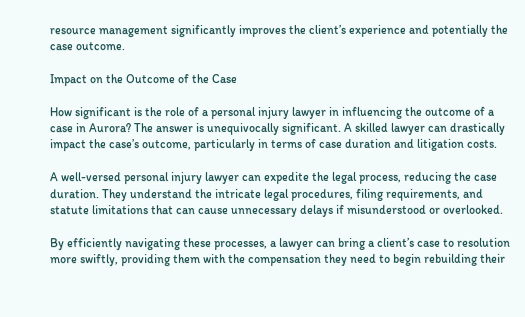resource management significantly improves the client’s experience and potentially the case outcome.

Impact on the Outcome of the Case

How significant is the role of a personal injury lawyer in influencing the outcome of a case in Aurora? The answer is unequivocally significant. A skilled lawyer can drastically impact the case’s outcome, particularly in terms of case duration and litigation costs.

A well-versed personal injury lawyer can expedite the legal process, reducing the case duration. They understand the intricate legal procedures, filing requirements, and statute limitations that can cause unnecessary delays if misunderstood or overlooked.

By efficiently navigating these processes, a lawyer can bring a client’s case to resolution more swiftly, providing them with the compensation they need to begin rebuilding their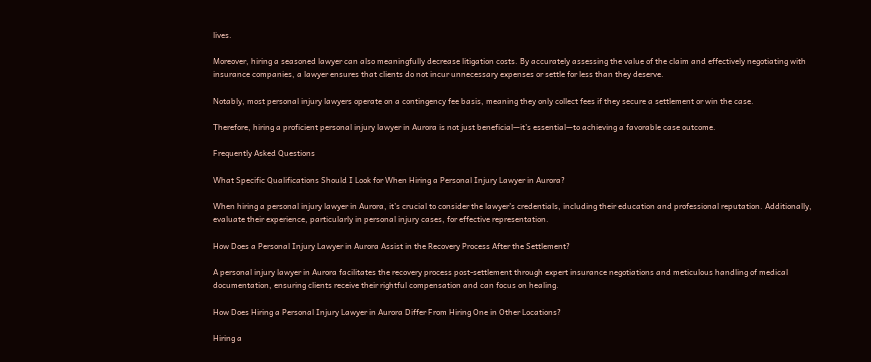lives.

Moreover, hiring a seasoned lawyer can also meaningfully decrease litigation costs. By accurately assessing the value of the claim and effectively negotiating with insurance companies, a lawyer ensures that clients do not incur unnecessary expenses or settle for less than they deserve.

Notably, most personal injury lawyers operate on a contingency fee basis, meaning they only collect fees if they secure a settlement or win the case.

Therefore, hiring a proficient personal injury lawyer in Aurora is not just beneficial—it’s essential—to achieving a favorable case outcome.

Frequently Asked Questions

What Specific Qualifications Should I Look for When Hiring a Personal Injury Lawyer in Aurora?

When hiring a personal injury lawyer in Aurora, it’s crucial to consider the lawyer’s credentials, including their education and professional reputation. Additionally, evaluate their experience, particularly in personal injury cases, for effective representation.

How Does a Personal Injury Lawyer in Aurora Assist in the Recovery Process After the Settlement?

A personal injury lawyer in Aurora facilitates the recovery process post-settlement through expert insurance negotiations and meticulous handling of medical documentation, ensuring clients receive their rightful compensation and can focus on healing.

How Does Hiring a Personal Injury Lawyer in Aurora Differ From Hiring One in Other Locations?

Hiring a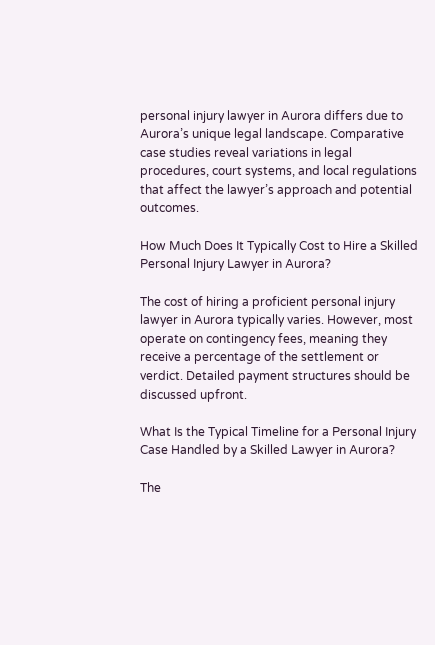personal injury lawyer in Aurora differs due to Aurora’s unique legal landscape. Comparative case studies reveal variations in legal procedures, court systems, and local regulations that affect the lawyer’s approach and potential outcomes.

How Much Does It Typically Cost to Hire a Skilled Personal Injury Lawyer in Aurora?

The cost of hiring a proficient personal injury lawyer in Aurora typically varies. However, most operate on contingency fees, meaning they receive a percentage of the settlement or verdict. Detailed payment structures should be discussed upfront.

What Is the Typical Timeline for a Personal Injury Case Handled by a Skilled Lawyer in Aurora?

The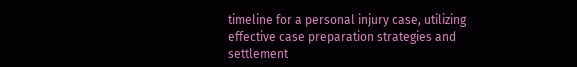timeline for a personal injury case, utilizing effective case preparation strategies and settlement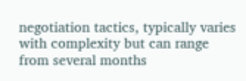negotiation tactics, typically varies with complexity but can range from several months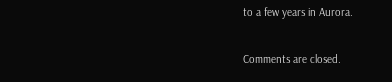to a few years in Aurora.

Comments are closed.